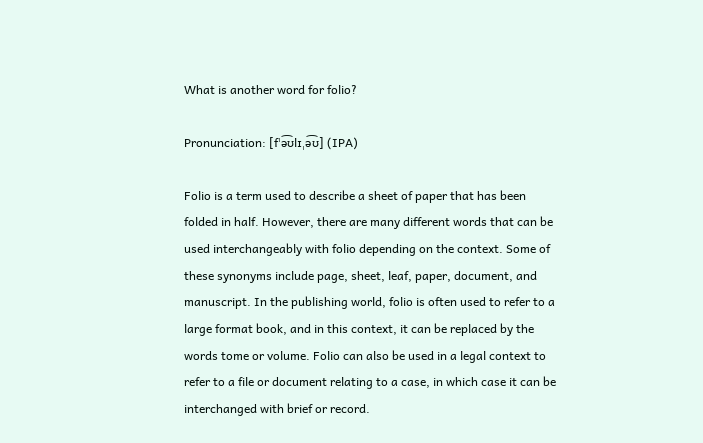What is another word for folio?

Pronunciation: [fˈə͡ʊlɪˌə͡ʊ] (IPA)

Folio is a term used to describe a sheet of paper that has been folded in half. However, there are many different words that can be used interchangeably with folio depending on the context. Some of these synonyms include page, sheet, leaf, paper, document, and manuscript. In the publishing world, folio is often used to refer to a large format book, and in this context, it can be replaced by the words tome or volume. Folio can also be used in a legal context to refer to a file or document relating to a case, in which case it can be interchanged with brief or record.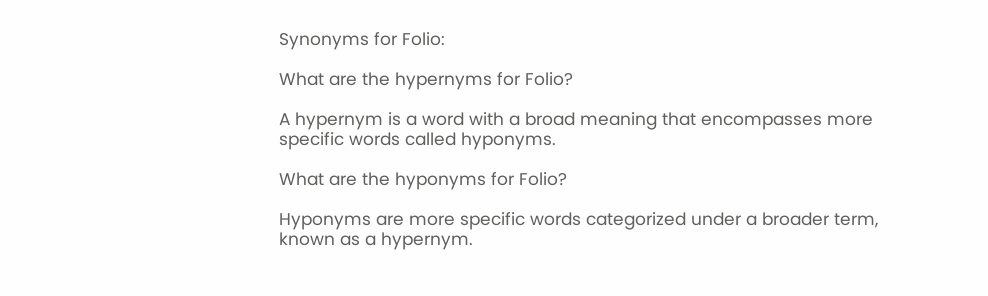Synonyms for Folio:

What are the hypernyms for Folio?

A hypernym is a word with a broad meaning that encompasses more specific words called hyponyms.

What are the hyponyms for Folio?

Hyponyms are more specific words categorized under a broader term, known as a hypernym.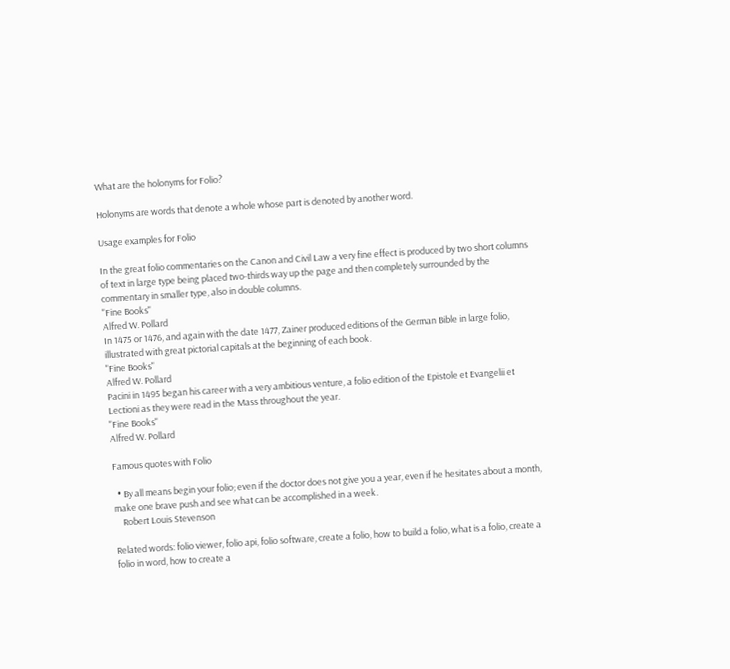What are the holonyms for Folio?

Holonyms are words that denote a whole whose part is denoted by another word.

Usage examples for Folio

In the great folio commentaries on the Canon and Civil Law a very fine effect is produced by two short columns of text in large type being placed two-thirds way up the page and then completely surrounded by the commentary in smaller type, also in double columns.
"Fine Books"
Alfred W. Pollard
In 1475 or 1476, and again with the date 1477, Zainer produced editions of the German Bible in large folio, illustrated with great pictorial capitals at the beginning of each book.
"Fine Books"
Alfred W. Pollard
Pacini in 1495 began his career with a very ambitious venture, a folio edition of the Epistole et Evangelii et Lectioni as they were read in the Mass throughout the year.
"Fine Books"
Alfred W. Pollard

Famous quotes with Folio

  • By all means begin your folio; even if the doctor does not give you a year, even if he hesitates about a month, make one brave push and see what can be accomplished in a week.
    Robert Louis Stevenson

Related words: folio viewer, folio api, folio software, create a folio, how to build a folio, what is a folio, create a folio in word, how to create a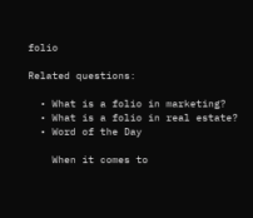folio

Related questions:

  • What is a folio in marketing?
  • What is a folio in real estate?
  • Word of the Day

    When it comes to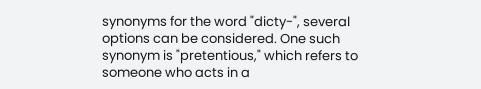synonyms for the word "dicty-", several options can be considered. One such synonym is "pretentious," which refers to someone who acts in a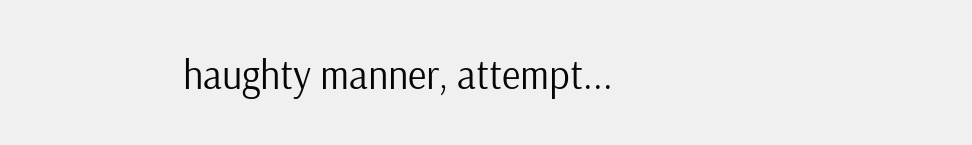haughty manner, attempt...